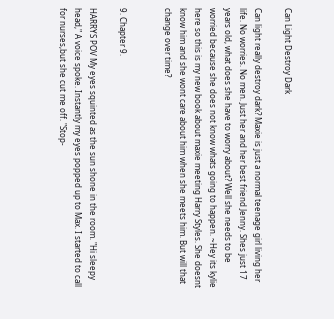Can Light Destroy Dark

Can light really destroy dark? Maxie is just a normal teenage girl living her life. No worries. No men. Just her and her best friend Jenny. Shes just 17 years old, what does she have to worry about? Well she needs to be worried because she does not know whats going to happen. ~Hey its kylie here so this is my new book about maxie meeting Harry Styles. She doesnt know him and she wont care about him when she meets him. But will that change over time?


9. Chapter 9.

HARRYS POV My eyes squinted as the sun shone in the room. "Hi sleepy head," A voice spoke. Instantly my eyes popped up to Max. I started to call for nurses,but she cut me off. "Stop-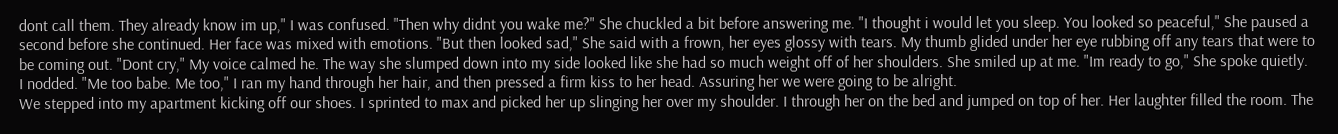dont call them. They already know im up," I was confused. "Then why didnt you wake me?" She chuckled a bit before answering me. "I thought i would let you sleep. You looked so peaceful," She paused a second before she continued. Her face was mixed with emotions. "But then looked sad," She said with a frown, her eyes glossy with tears. My thumb glided under her eye rubbing off any tears that were to be coming out. "Dont cry," My voice calmed he. The way she slumped down into my side looked like she had so much weight off of her shoulders. She smiled up at me. "Im ready to go," She spoke quietly. I nodded. "Me too babe. Me too," I ran my hand through her hair, and then pressed a firm kiss to her head. Assuring her we were going to be alright.                                                                                                                                                                                                                                            We stepped into my apartment kicking off our shoes. I sprinted to max and picked her up slinging her over my shoulder. I through her on the bed and jumped on top of her. Her laughter filled the room. The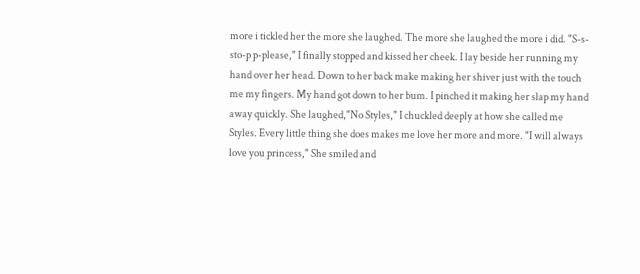more i tickled her the more she laughed. The more she laughed the more i did. "S-s-sto-p p-please," I finally stopped and kissed her cheek. I lay beside her running my hand over her head. Down to her back make making her shiver just with the touch me my fingers. My hand got down to her bum. I pinched it making her slap my hand away quickly. She laughed,"No Styles," I chuckled deeply at how she called me Styles. Every little thing she does makes me love her more and more. "I will always love you princess," She smiled and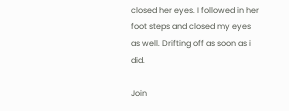closed her eyes. I followed in her foot steps and closed my eyes as well. Drifting off as soon as i did.

Join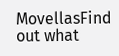MovellasFind out what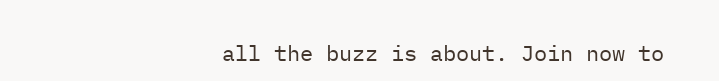all the buzz is about. Join now to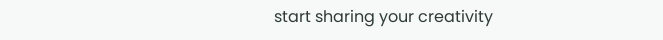start sharing your creativity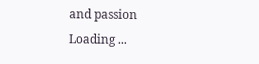and passion
Loading ...